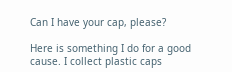Can I have your cap, please?

Here is something I do for a good cause. I collect plastic caps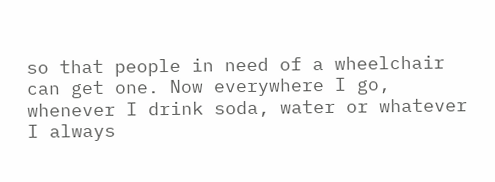so that people in need of a wheelchair can get one. Now everywhere I go, whenever I drink soda, water or whatever I always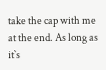take the cap with me at the end. As long as it`s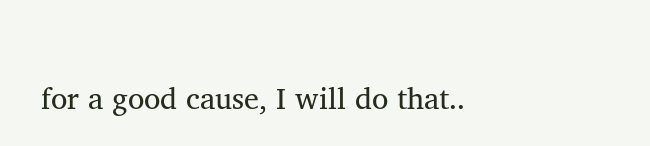for a good cause, I will do that..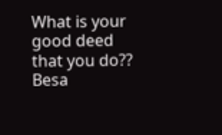What is your good deed that you do?? Besa